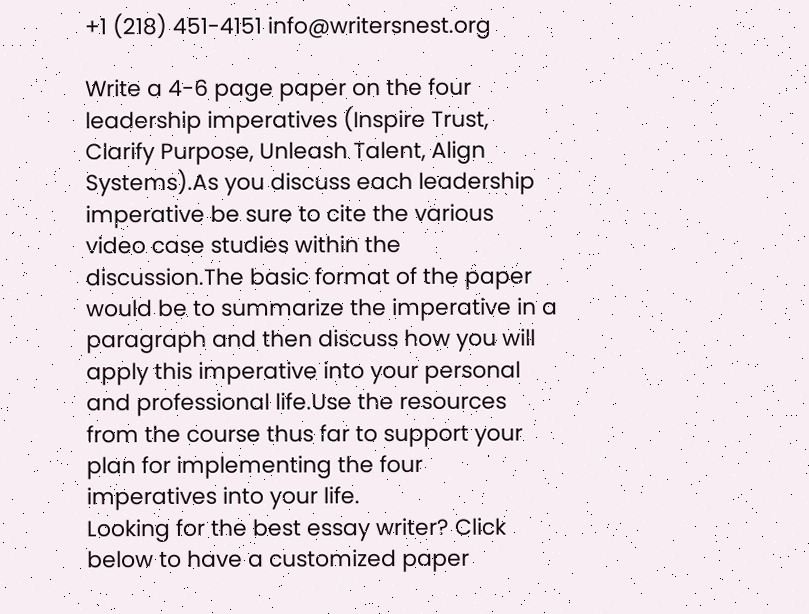+1 (218) 451-4151 info@writersnest.org

Write a 4-6 page paper on the four leadership imperatives (Inspire Trust, Clarify Purpose, Unleash Talent, Align Systems).As you discuss each leadership imperative be sure to cite the various video case studies within the discussion.The basic format of the paper would be to summarize the imperative in a paragraph and then discuss how you will apply this imperative into your personal and professional life.Use the resources from the course thus far to support your plan for implementing the four imperatives into your life.
Looking for the best essay writer? Click below to have a customized paper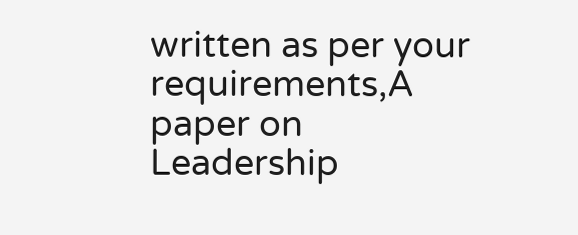written as per your requirements,A paper on Leadership